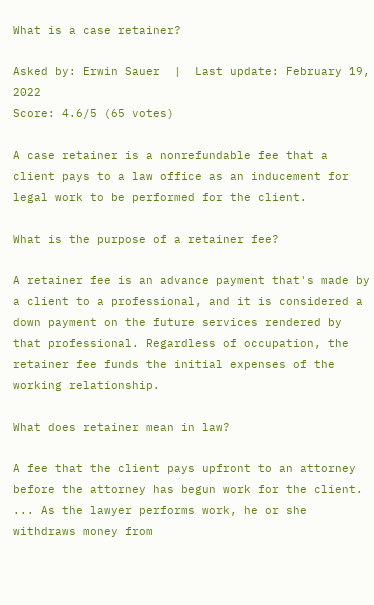What is a case retainer?

Asked by: Erwin Sauer  |  Last update: February 19, 2022
Score: 4.6/5 (65 votes)

A case retainer is a nonrefundable fee that a client pays to a law office as an inducement for legal work to be performed for the client.

What is the purpose of a retainer fee?

A retainer fee is an advance payment that's made by a client to a professional, and it is considered a down payment on the future services rendered by that professional. Regardless of occupation, the retainer fee funds the initial expenses of the working relationship.

What does retainer mean in law?

A fee that the client pays upfront to an attorney before the attorney has begun work for the client. ... As the lawyer performs work, he or she withdraws money from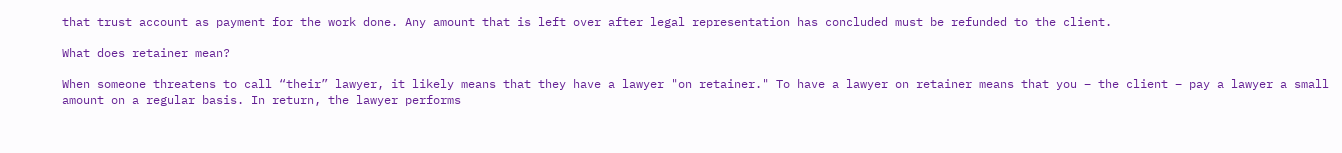that trust account as payment for the work done. Any amount that is left over after legal representation has concluded must be refunded to the client.

What does retainer mean?

When someone threatens to call “their” lawyer, it likely means that they have a lawyer "on retainer." To have a lawyer on retainer means that you – the client – pay a lawyer a small amount on a regular basis. In return, the lawyer performs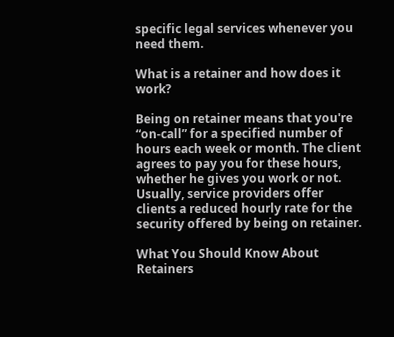specific legal services whenever you need them.

What is a retainer and how does it work?

Being on retainer means that you're “on-call” for a specified number of hours each week or month. The client agrees to pay you for these hours, whether he gives you work or not. Usually, service providers offer clients a reduced hourly rate for the security offered by being on retainer.

What You Should Know About Retainers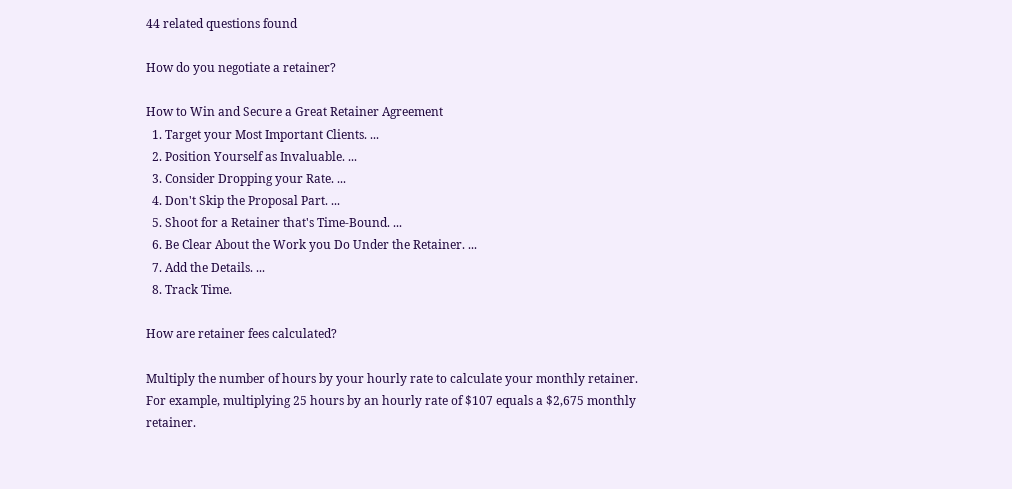44 related questions found

How do you negotiate a retainer?

How to Win and Secure a Great Retainer Agreement
  1. Target your Most Important Clients. ...
  2. Position Yourself as Invaluable. ...
  3. Consider Dropping your Rate. ...
  4. Don't Skip the Proposal Part. ...
  5. Shoot for a Retainer that's Time-Bound. ...
  6. Be Clear About the Work you Do Under the Retainer. ...
  7. Add the Details. ...
  8. Track Time.

How are retainer fees calculated?

Multiply the number of hours by your hourly rate to calculate your monthly retainer. For example, multiplying 25 hours by an hourly rate of $107 equals a $2,675 monthly retainer.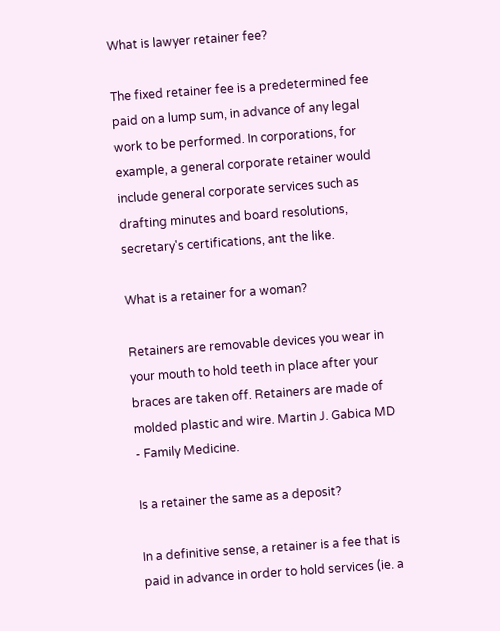What is lawyer retainer fee?

The fixed retainer fee is a predetermined fee paid on a lump sum, in advance of any legal work to be performed. In corporations, for example, a general corporate retainer would include general corporate services such as drafting minutes and board resolutions, secretary's certifications, ant the like.

What is a retainer for a woman?

Retainers are removable devices you wear in your mouth to hold teeth in place after your braces are taken off. Retainers are made of molded plastic and wire. Martin J. Gabica MD - Family Medicine.

Is a retainer the same as a deposit?

In a definitive sense, a retainer is a fee that is paid in advance in order to hold services (ie. a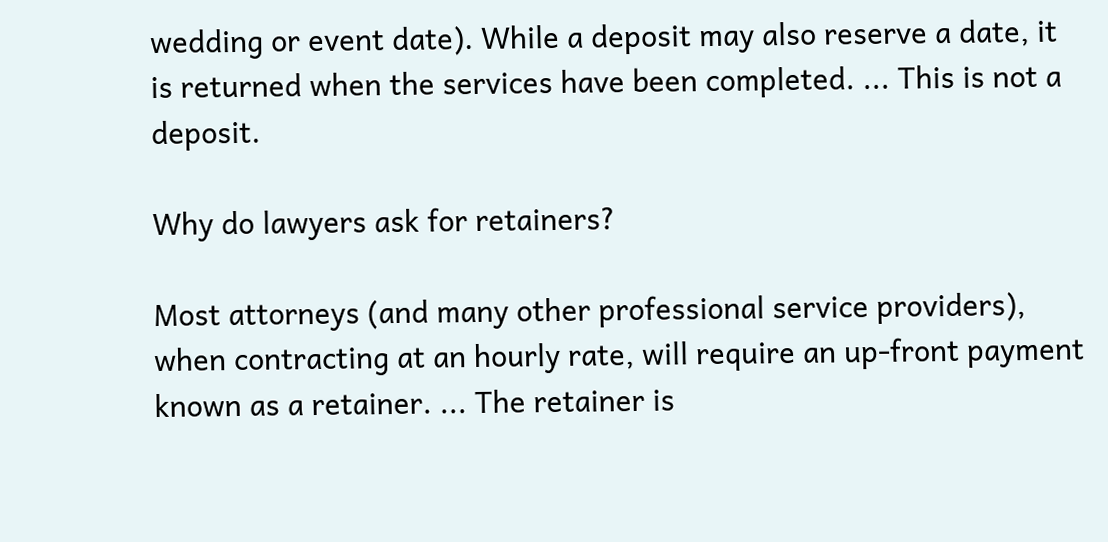wedding or event date). While a deposit may also reserve a date, it is returned when the services have been completed. ... This is not a deposit.

Why do lawyers ask for retainers?

Most attorneys (and many other professional service providers), when contracting at an hourly rate, will require an up-front payment known as a retainer. ... The retainer is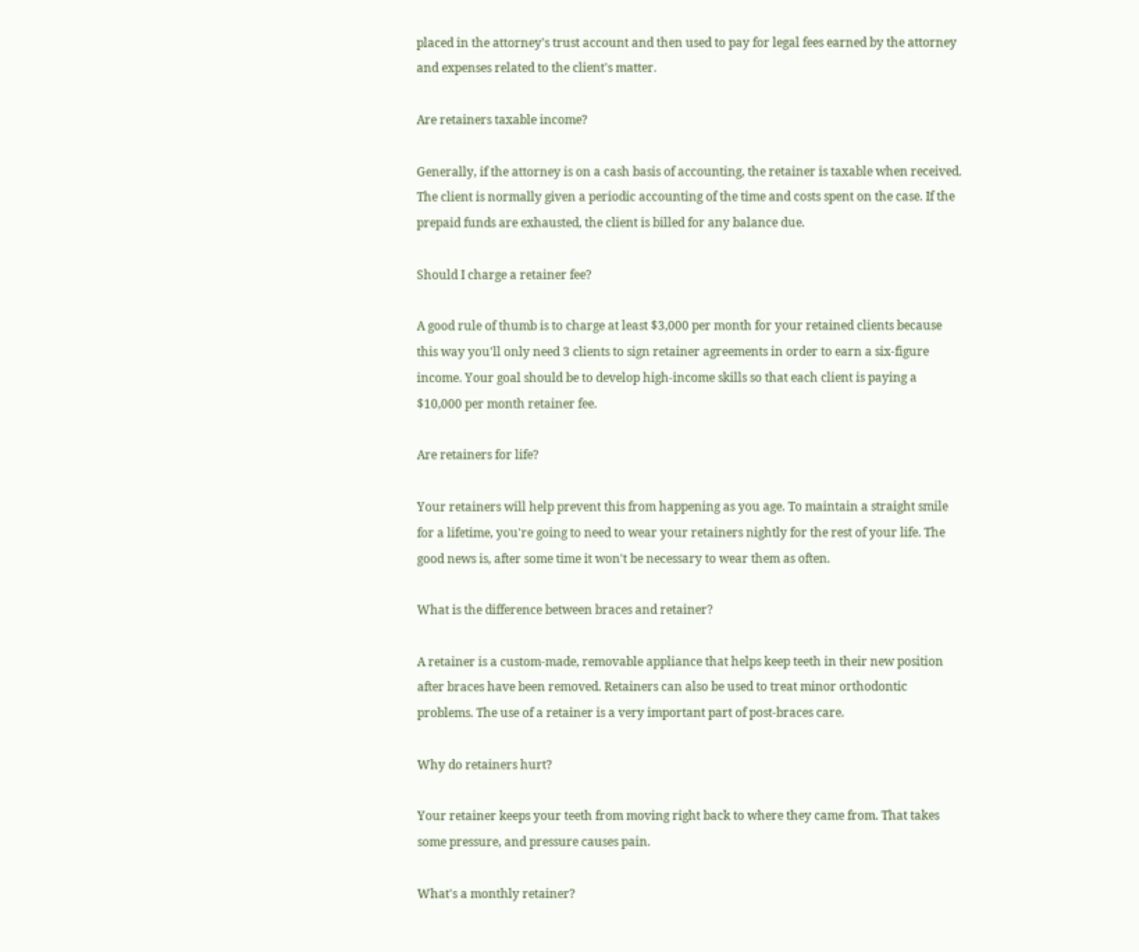placed in the attorney's trust account and then used to pay for legal fees earned by the attorney and expenses related to the client's matter.

Are retainers taxable income?

Generally, if the attorney is on a cash basis of accounting, the retainer is taxable when received. The client is normally given a periodic accounting of the time and costs spent on the case. If the prepaid funds are exhausted, the client is billed for any balance due.

Should I charge a retainer fee?

A good rule of thumb is to charge at least $3,000 per month for your retained clients because this way you'll only need 3 clients to sign retainer agreements in order to earn a six-figure income. Your goal should be to develop high-income skills so that each client is paying a $10,000 per month retainer fee.

Are retainers for life?

Your retainers will help prevent this from happening as you age. To maintain a straight smile for a lifetime, you're going to need to wear your retainers nightly for the rest of your life. The good news is, after some time it won't be necessary to wear them as often.

What is the difference between braces and retainer?

A retainer is a custom-made, removable appliance that helps keep teeth in their new position after braces have been removed. Retainers can also be used to treat minor orthodontic problems. The use of a retainer is a very important part of post-braces care.

Why do retainers hurt?

Your retainer keeps your teeth from moving right back to where they came from. That takes some pressure, and pressure causes pain.

What's a monthly retainer?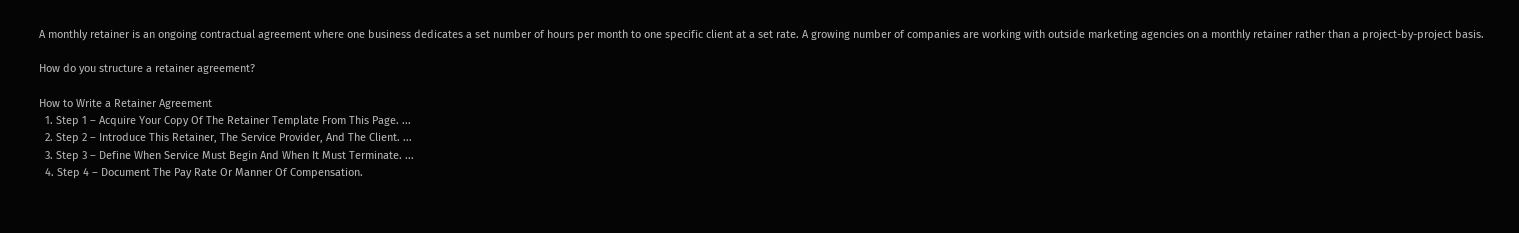A monthly retainer is an ongoing contractual agreement where one business dedicates a set number of hours per month to one specific client at a set rate. A growing number of companies are working with outside marketing agencies on a monthly retainer rather than a project-by-project basis.

How do you structure a retainer agreement?

How to Write a Retainer Agreement
  1. Step 1 – Acquire Your Copy Of The Retainer Template From This Page. ...
  2. Step 2 – Introduce This Retainer, The Service Provider, And The Client. ...
  3. Step 3 – Define When Service Must Begin And When It Must Terminate. ...
  4. Step 4 – Document The Pay Rate Or Manner Of Compensation.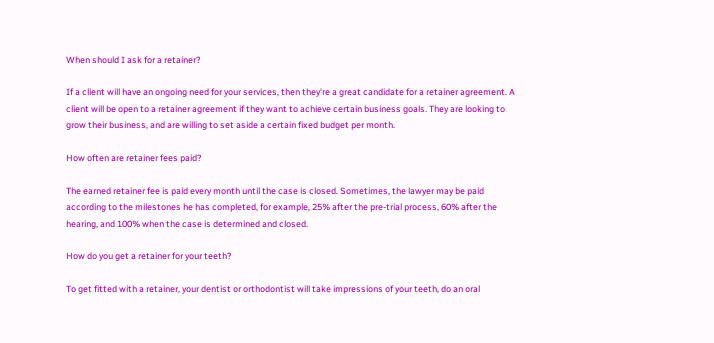When should I ask for a retainer?

If a client will have an ongoing need for your services, then they're a great candidate for a retainer agreement. A client will be open to a retainer agreement if they want to achieve certain business goals. They are looking to grow their business, and are willing to set aside a certain fixed budget per month.

How often are retainer fees paid?

The earned retainer fee is paid every month until the case is closed. Sometimes, the lawyer may be paid according to the milestones he has completed, for example, 25% after the pre-trial process, 60% after the hearing, and 100% when the case is determined and closed.

How do you get a retainer for your teeth?

To get fitted with a retainer, your dentist or orthodontist will take impressions of your teeth, do an oral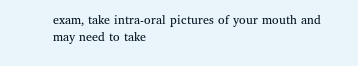exam, take intra-oral pictures of your mouth and may need to take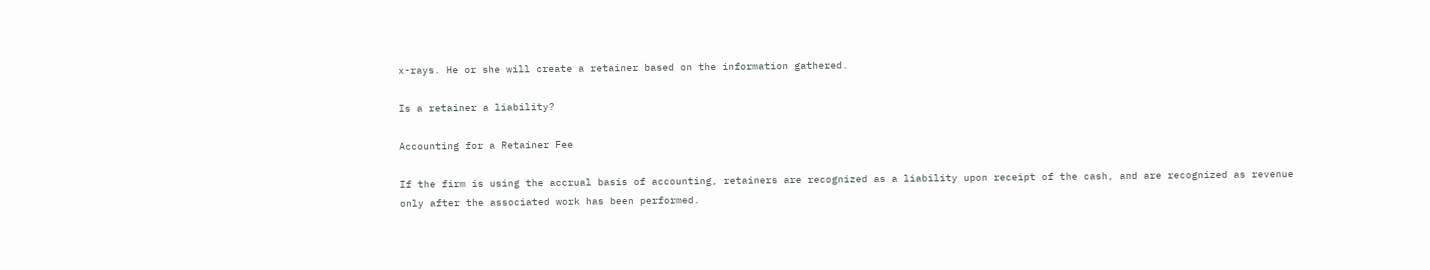x-rays. He or she will create a retainer based on the information gathered.

Is a retainer a liability?

Accounting for a Retainer Fee

If the firm is using the accrual basis of accounting, retainers are recognized as a liability upon receipt of the cash, and are recognized as revenue only after the associated work has been performed.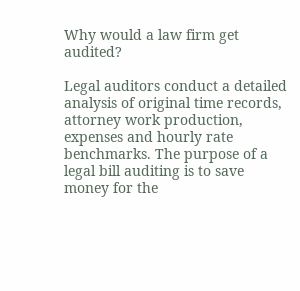Why would a law firm get audited?

Legal auditors conduct a detailed analysis of original time records, attorney work production, expenses and hourly rate benchmarks. The purpose of a legal bill auditing is to save money for the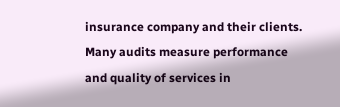insurance company and their clients. Many audits measure performance and quality of services in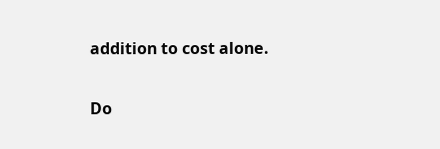addition to cost alone.

Do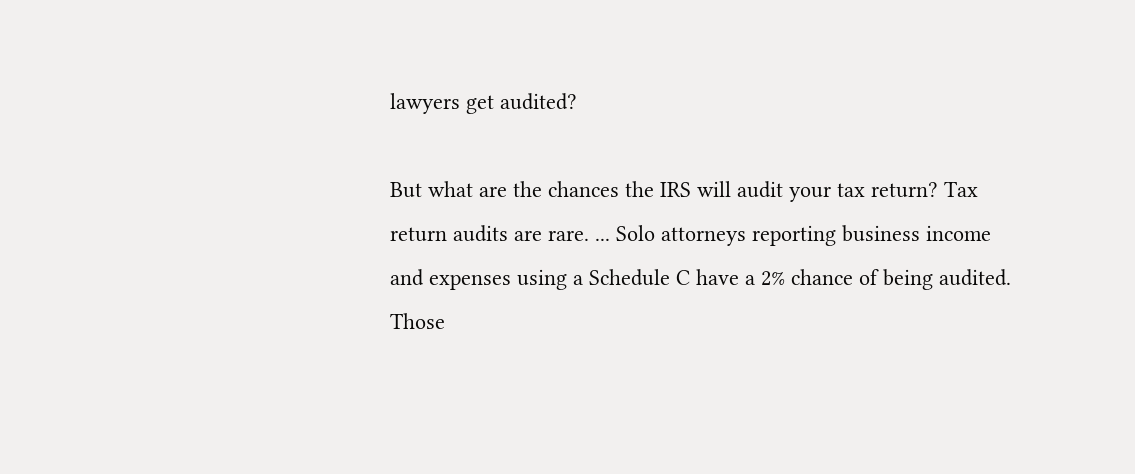lawyers get audited?

But what are the chances the IRS will audit your tax return? Tax return audits are rare. ... Solo attorneys reporting business income and expenses using a Schedule C have a 2% chance of being audited. Those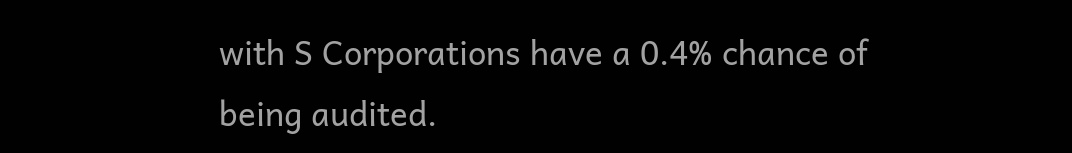with S Corporations have a 0.4% chance of being audited.